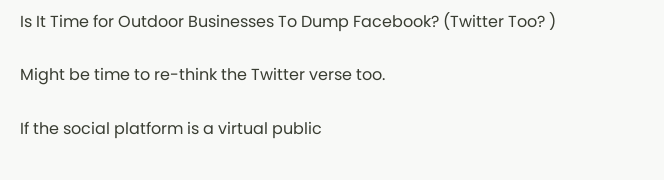Is It Time for Outdoor Businesses To Dump Facebook? (Twitter Too? )

Might be time to re-think the Twitter verse too.

If the social platform is a virtual public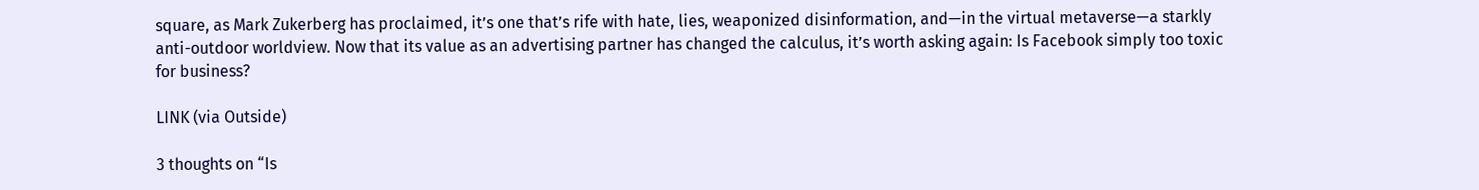square, as Mark Zukerberg has proclaimed, it’s one that’s rife with hate, lies, weaponized disinformation, and—in the virtual metaverse—a starkly anti-outdoor worldview. Now that its value as an advertising partner has changed the calculus, it’s worth asking again: Is Facebook simply too toxic for business?

LINK (via Outside)

3 thoughts on “Is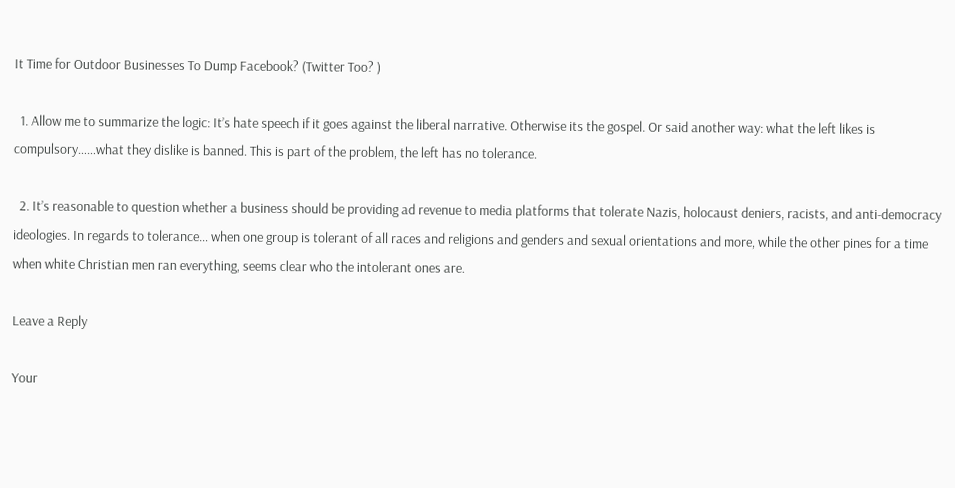It Time for Outdoor Businesses To Dump Facebook? (Twitter Too? )

  1. Allow me to summarize the logic: It’s hate speech if it goes against the liberal narrative. Otherwise its the gospel. Or said another way: what the left likes is compulsory……what they dislike is banned. This is part of the problem, the left has no tolerance.

  2. It’s reasonable to question whether a business should be providing ad revenue to media platforms that tolerate Nazis, holocaust deniers, racists, and anti-democracy ideologies. In regards to tolerance… when one group is tolerant of all races and religions and genders and sexual orientations and more, while the other pines for a time when white Christian men ran everything, seems clear who the intolerant ones are.

Leave a Reply

Your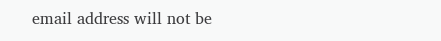email address will not be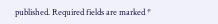published. Required fields are marked *